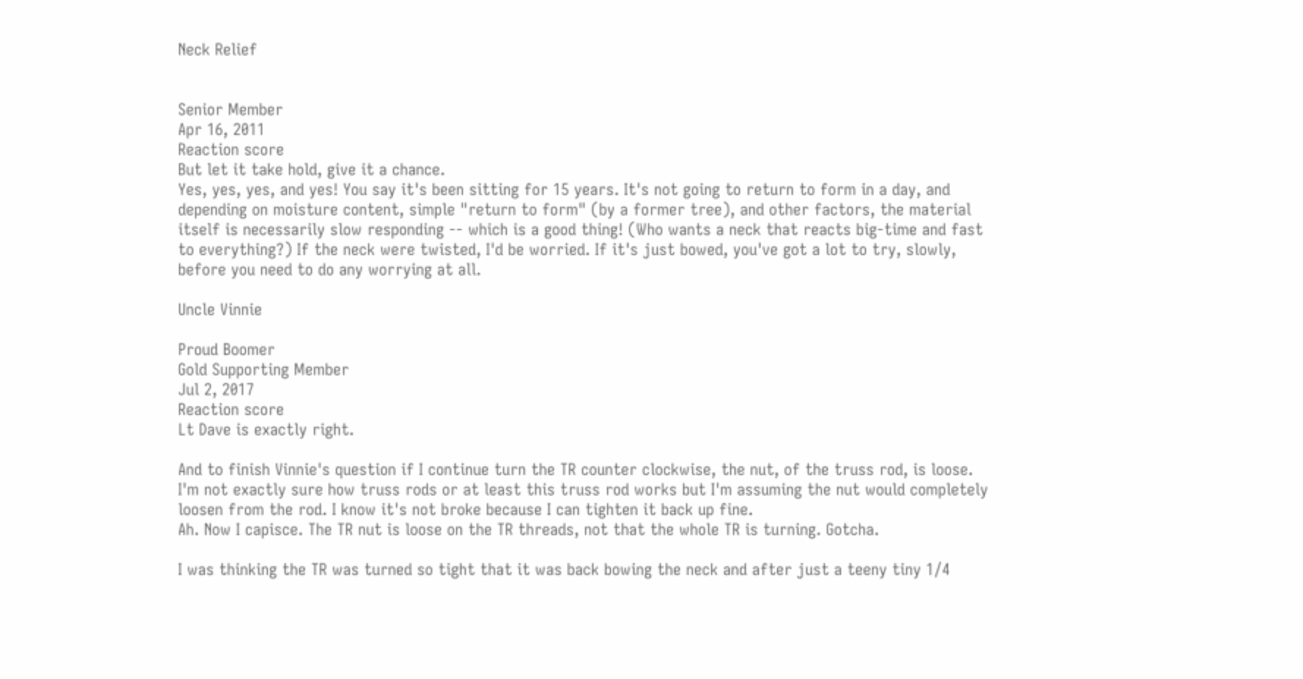Neck Relief


Senior Member
Apr 16, 2011
Reaction score
But let it take hold, give it a chance.
Yes, yes, yes, and yes! You say it's been sitting for 15 years. It's not going to return to form in a day, and depending on moisture content, simple "return to form" (by a former tree), and other factors, the material itself is necessarily slow responding -- which is a good thing! (Who wants a neck that reacts big-time and fast to everything?) If the neck were twisted, I'd be worried. If it's just bowed, you've got a lot to try, slowly, before you need to do any worrying at all.

Uncle Vinnie

Proud Boomer
Gold Supporting Member
Jul 2, 2017
Reaction score
Lt Dave is exactly right.

And to finish Vinnie's question if I continue turn the TR counter clockwise, the nut, of the truss rod, is loose. I'm not exactly sure how truss rods or at least this truss rod works but I'm assuming the nut would completely loosen from the rod. I know it's not broke because I can tighten it back up fine.
Ah. Now I capisce. The TR nut is loose on the TR threads, not that the whole TR is turning. Gotcha.

I was thinking the TR was turned so tight that it was back bowing the neck and after just a teeny tiny 1/4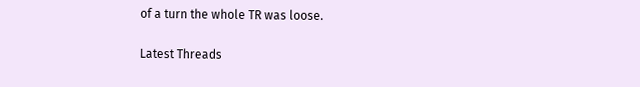of a turn the whole TR was loose.

Latest Threads